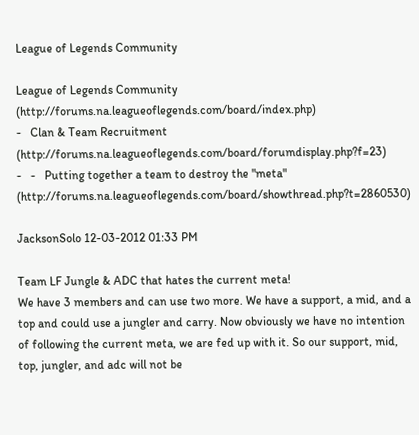League of Legends Community

League of Legends Community (http://forums.na.leagueoflegends.com/board/index.php)
-   Clan & Team Recruitment (http://forums.na.leagueoflegends.com/board/forumdisplay.php?f=23)
-   -   Putting together a team to destroy the "meta" (http://forums.na.leagueoflegends.com/board/showthread.php?t=2860530)

JacksonSolo 12-03-2012 01:33 PM

Team LF Jungle & ADC that hates the current meta!
We have 3 members and can use two more. We have a support, a mid, and a top and could use a jungler and carry. Now obviously we have no intention of following the current meta, we are fed up with it. So our support, mid, top, jungler, and adc will not be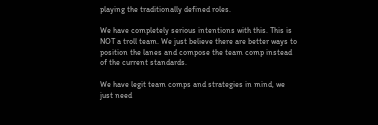playing the traditionally defined roles.

We have completely serious intentions with this. This is NOT a troll team. We just believe there are better ways to position the lanes and compose the team comp instead of the current standards.

We have legit team comps and strategies in mind, we just need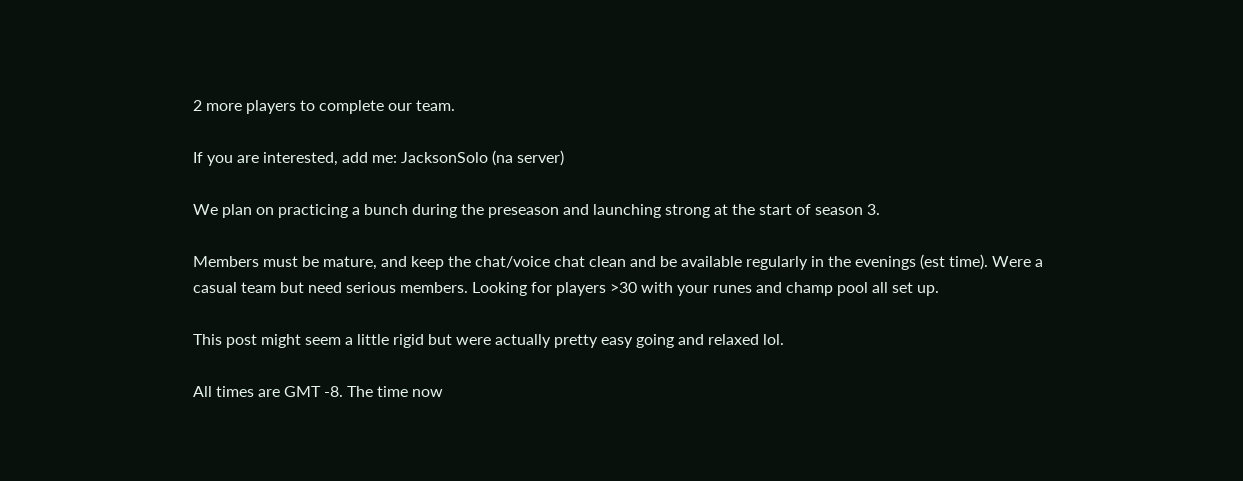2 more players to complete our team.

If you are interested, add me: JacksonSolo (na server)

We plan on practicing a bunch during the preseason and launching strong at the start of season 3.

Members must be mature, and keep the chat/voice chat clean and be available regularly in the evenings (est time). Were a casual team but need serious members. Looking for players >30 with your runes and champ pool all set up.

This post might seem a little rigid but were actually pretty easy going and relaxed lol.

All times are GMT -8. The time now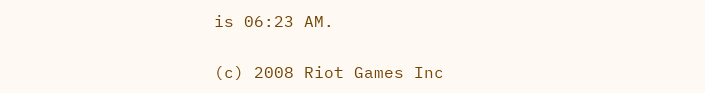is 06:23 AM.

(c) 2008 Riot Games Inc